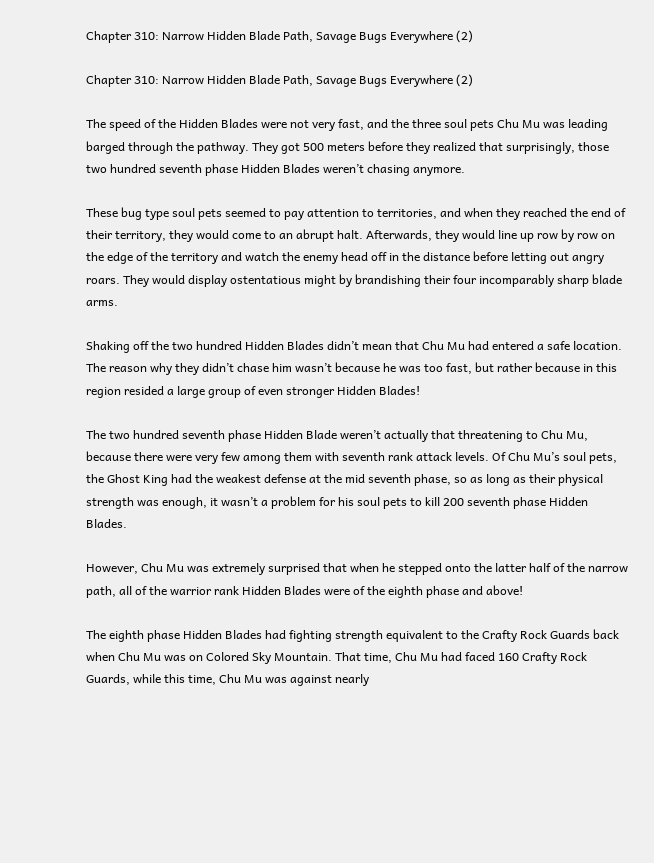Chapter 310: Narrow Hidden Blade Path, Savage Bugs Everywhere (2)

Chapter 310: Narrow Hidden Blade Path, Savage Bugs Everywhere (2)

The speed of the Hidden Blades were not very fast, and the three soul pets Chu Mu was leading barged through the pathway. They got 500 meters before they realized that surprisingly, those two hundred seventh phase Hidden Blades weren’t chasing anymore.

These bug type soul pets seemed to pay attention to territories, and when they reached the end of their territory, they would come to an abrupt halt. Afterwards, they would line up row by row on the edge of the territory and watch the enemy head off in the distance before letting out angry roars. They would display ostentatious might by brandishing their four incomparably sharp blade arms.

Shaking off the two hundred Hidden Blades didn’t mean that Chu Mu had entered a safe location. The reason why they didn’t chase him wasn’t because he was too fast, but rather because in this region resided a large group of even stronger Hidden Blades!

The two hundred seventh phase Hidden Blade weren’t actually that threatening to Chu Mu, because there were very few among them with seventh rank attack levels. Of Chu Mu’s soul pets, the Ghost King had the weakest defense at the mid seventh phase, so as long as their physical strength was enough, it wasn’t a problem for his soul pets to kill 200 seventh phase Hidden Blades.

However, Chu Mu was extremely surprised that when he stepped onto the latter half of the narrow path, all of the warrior rank Hidden Blades were of the eighth phase and above!

The eighth phase Hidden Blades had fighting strength equivalent to the Crafty Rock Guards back when Chu Mu was on Colored Sky Mountain. That time, Chu Mu had faced 160 Crafty Rock Guards, while this time, Chu Mu was against nearly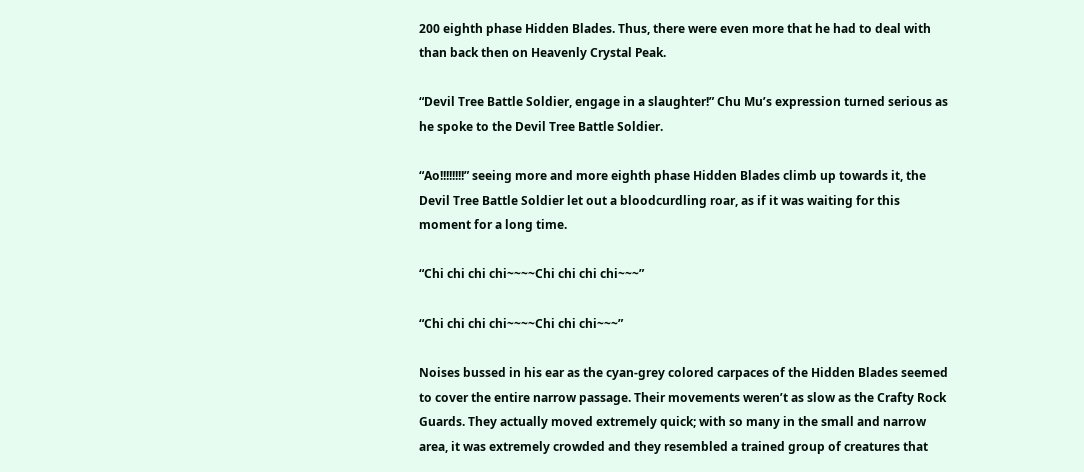200 eighth phase Hidden Blades. Thus, there were even more that he had to deal with than back then on Heavenly Crystal Peak.

“Devil Tree Battle Soldier, engage in a slaughter!” Chu Mu’s expression turned serious as he spoke to the Devil Tree Battle Soldier.

“Ao!!!!!!!!” seeing more and more eighth phase Hidden Blades climb up towards it, the Devil Tree Battle Soldier let out a bloodcurdling roar, as if it was waiting for this moment for a long time.

“Chi chi chi chi~~~~Chi chi chi chi~~~”

“Chi chi chi chi~~~~Chi chi chi~~~”

Noises bussed in his ear as the cyan-grey colored carpaces of the Hidden Blades seemed to cover the entire narrow passage. Their movements weren’t as slow as the Crafty Rock Guards. They actually moved extremely quick; with so many in the small and narrow area, it was extremely crowded and they resembled a trained group of creatures that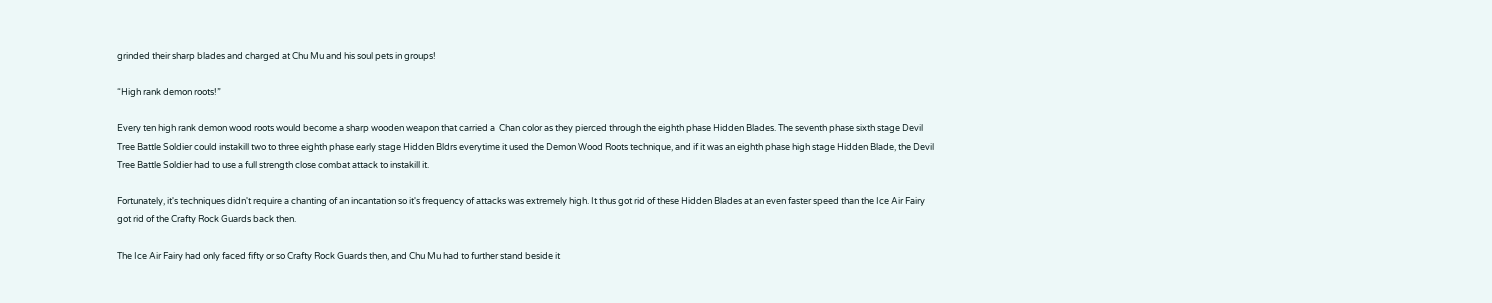grinded their sharp blades and charged at Chu Mu and his soul pets in groups!

“High rank demon roots!”

Every ten high rank demon wood roots would become a sharp wooden weapon that carried a  Chan color as they pierced through the eighth phase Hidden Blades. The seventh phase sixth stage Devil Tree Battle Soldier could instakill two to three eighth phase early stage Hidden Bldrs everytime it used the Demon Wood Roots technique, and if it was an eighth phase high stage Hidden Blade, the Devil Tree Battle Soldier had to use a full strength close combat attack to instakill it.

Fortunately, it's techniques didn't require a chanting of an incantation so it's frequency of attacks was extremely high. It thus got rid of these Hidden Blades at an even faster speed than the Ice Air Fairy got rid of the Crafty Rock Guards back then.

The Ice Air Fairy had only faced fifty or so Crafty Rock Guards then, and Chu Mu had to further stand beside it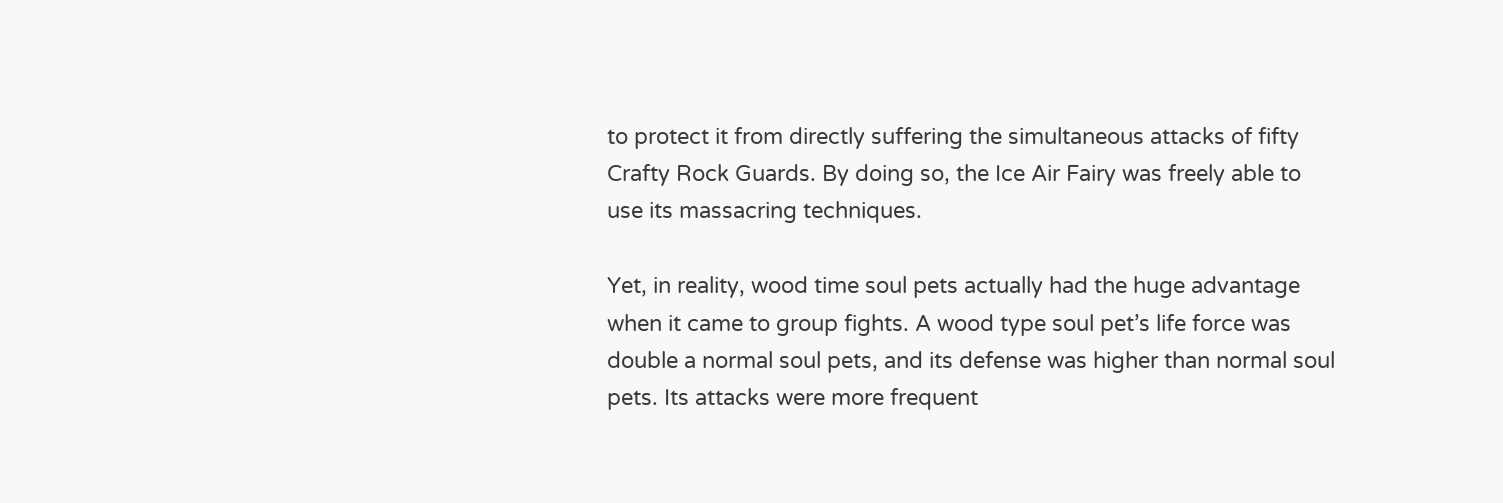to protect it from directly suffering the simultaneous attacks of fifty Crafty Rock Guards. By doing so, the Ice Air Fairy was freely able to use its massacring techniques.

Yet, in reality, wood time soul pets actually had the huge advantage when it came to group fights. A wood type soul pet’s life force was double a normal soul pets, and its defense was higher than normal soul pets. Its attacks were more frequent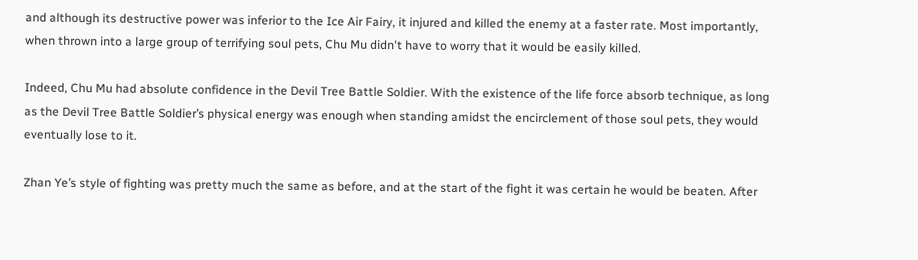and although its destructive power was inferior to the Ice Air Fairy, it injured and killed the enemy at a faster rate. Most importantly, when thrown into a large group of terrifying soul pets, Chu Mu didn't have to worry that it would be easily killed.

Indeed, Chu Mu had absolute confidence in the Devil Tree Battle Soldier. With the existence of the life force absorb technique, as long as the Devil Tree Battle Soldier’s physical energy was enough when standing amidst the encirclement of those soul pets, they would eventually lose to it.

Zhan Ye’s style of fighting was pretty much the same as before, and at the start of the fight it was certain he would be beaten. After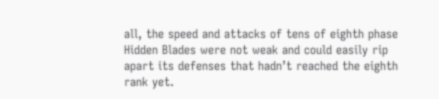all, the speed and attacks of tens of eighth phase Hidden Blades were not weak and could easily rip apart its defenses that hadn’t reached the eighth rank yet.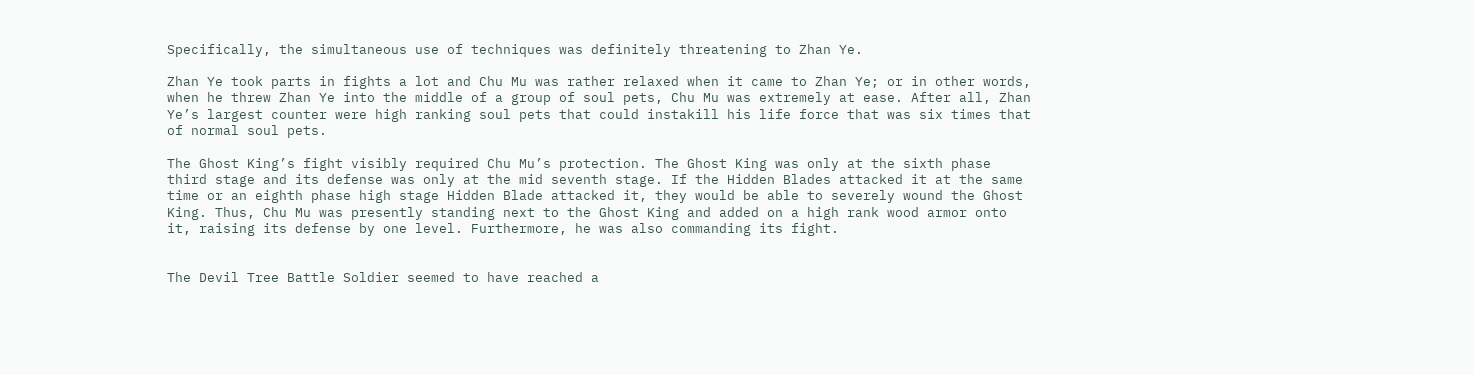Specifically, the simultaneous use of techniques was definitely threatening to Zhan Ye.

Zhan Ye took parts in fights a lot and Chu Mu was rather relaxed when it came to Zhan Ye; or in other words, when he threw Zhan Ye into the middle of a group of soul pets, Chu Mu was extremely at ease. After all, Zhan Ye’s largest counter were high ranking soul pets that could instakill his life force that was six times that of normal soul pets.

The Ghost King’s fight visibly required Chu Mu’s protection. The Ghost King was only at the sixth phase third stage and its defense was only at the mid seventh stage. If the Hidden Blades attacked it at the same time or an eighth phase high stage Hidden Blade attacked it, they would be able to severely wound the Ghost King. Thus, Chu Mu was presently standing next to the Ghost King and added on a high rank wood armor onto it, raising its defense by one level. Furthermore, he was also commanding its fight.


The Devil Tree Battle Soldier seemed to have reached a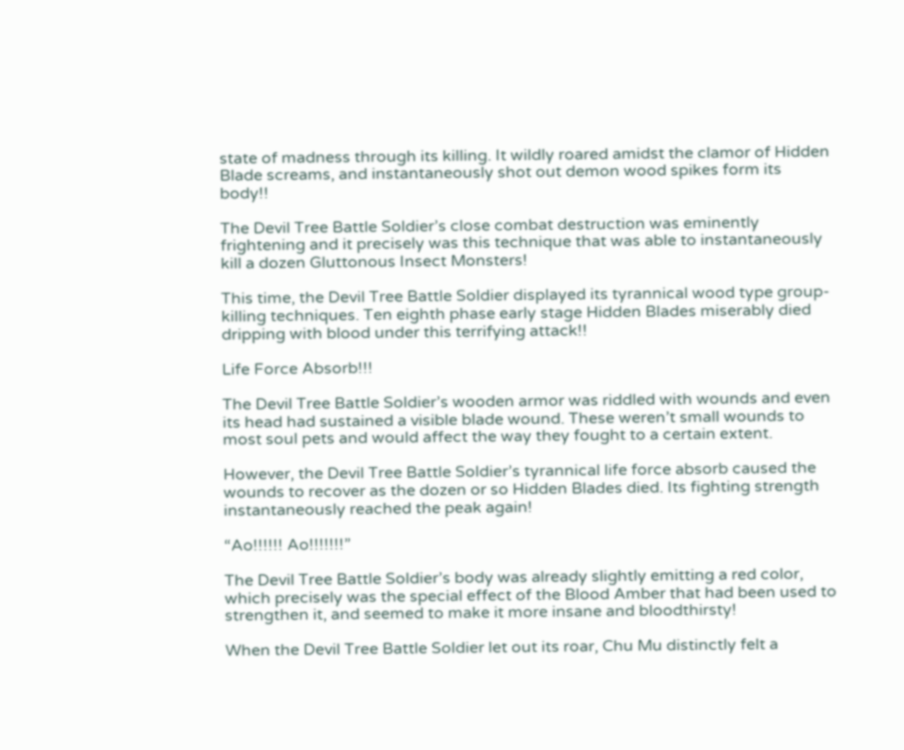state of madness through its killing. It wildly roared amidst the clamor of Hidden Blade screams, and instantaneously shot out demon wood spikes form its body!!

The Devil Tree Battle Soldier’s close combat destruction was eminently frightening and it precisely was this technique that was able to instantaneously kill a dozen Gluttonous Insect Monsters!

This time, the Devil Tree Battle Soldier displayed its tyrannical wood type group-killing techniques. Ten eighth phase early stage Hidden Blades miserably died dripping with blood under this terrifying attack!!

Life Force Absorb!!!

The Devil Tree Battle Soldier’s wooden armor was riddled with wounds and even its head had sustained a visible blade wound. These weren’t small wounds to most soul pets and would affect the way they fought to a certain extent.

However, the Devil Tree Battle Soldier’s tyrannical life force absorb caused the wounds to recover as the dozen or so Hidden Blades died. Its fighting strength instantaneously reached the peak again!

“Ao!!!!!! Ao!!!!!!!”

The Devil Tree Battle Soldier’s body was already slightly emitting a red color, which precisely was the special effect of the Blood Amber that had been used to strengthen it, and seemed to make it more insane and bloodthirsty!

When the Devil Tree Battle Soldier let out its roar, Chu Mu distinctly felt a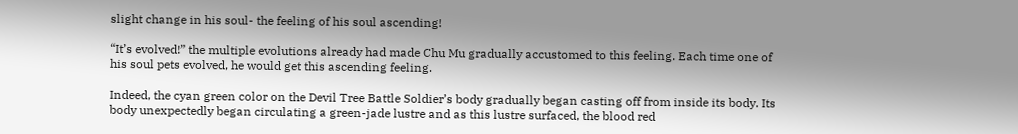slight change in his soul- the feeling of his soul ascending!

“It’s evolved!” the multiple evolutions already had made Chu Mu gradually accustomed to this feeling. Each time one of his soul pets evolved, he would get this ascending feeling.

Indeed, the cyan green color on the Devil Tree Battle Soldier’s body gradually began casting off from inside its body. Its body unexpectedly began circulating a green-jade lustre and as this lustre surfaced, the blood red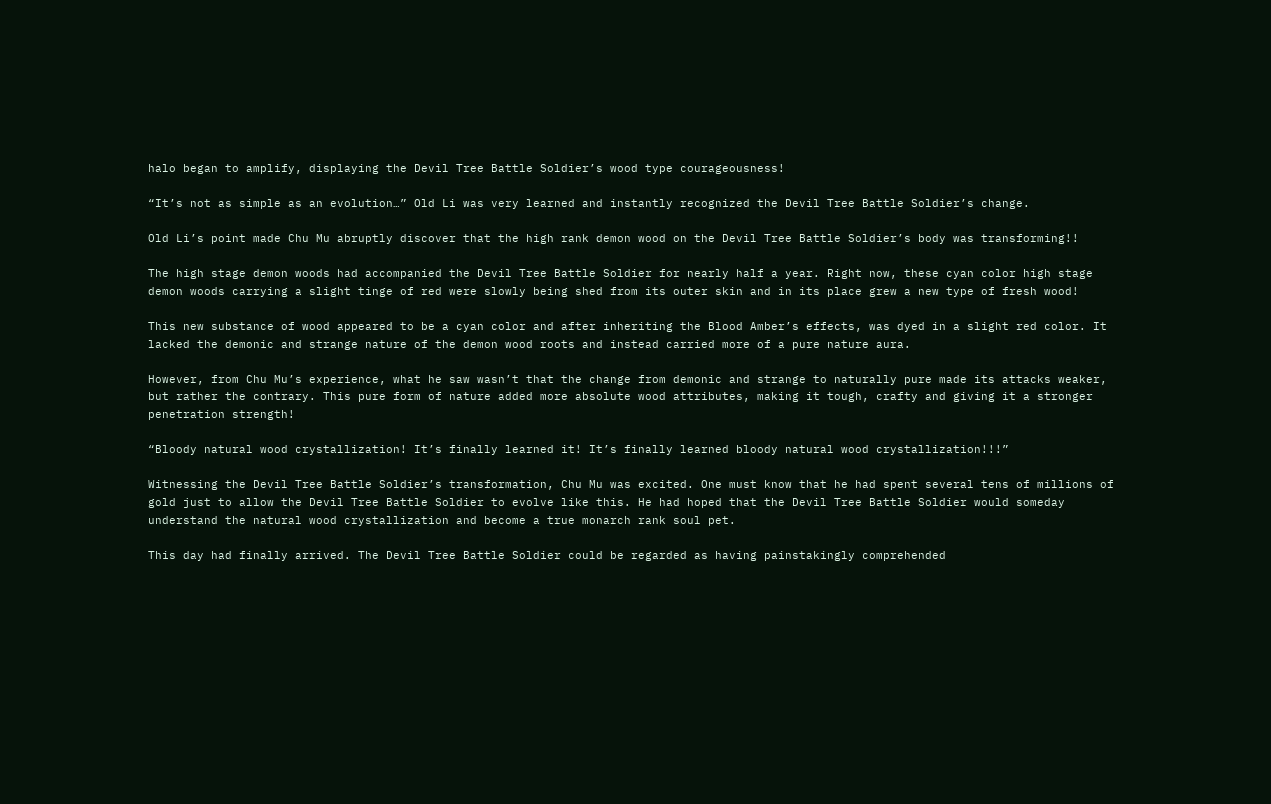halo began to amplify, displaying the Devil Tree Battle Soldier’s wood type courageousness!

“It’s not as simple as an evolution…” Old Li was very learned and instantly recognized the Devil Tree Battle Soldier’s change.

Old Li’s point made Chu Mu abruptly discover that the high rank demon wood on the Devil Tree Battle Soldier’s body was transforming!!

The high stage demon woods had accompanied the Devil Tree Battle Soldier for nearly half a year. Right now, these cyan color high stage demon woods carrying a slight tinge of red were slowly being shed from its outer skin and in its place grew a new type of fresh wood!

This new substance of wood appeared to be a cyan color and after inheriting the Blood Amber’s effects, was dyed in a slight red color. It lacked the demonic and strange nature of the demon wood roots and instead carried more of a pure nature aura.

However, from Chu Mu’s experience, what he saw wasn’t that the change from demonic and strange to naturally pure made its attacks weaker, but rather the contrary. This pure form of nature added more absolute wood attributes, making it tough, crafty and giving it a stronger penetration strength!

“Bloody natural wood crystallization! It’s finally learned it! It’s finally learned bloody natural wood crystallization!!!”

Witnessing the Devil Tree Battle Soldier’s transformation, Chu Mu was excited. One must know that he had spent several tens of millions of gold just to allow the Devil Tree Battle Soldier to evolve like this. He had hoped that the Devil Tree Battle Soldier would someday understand the natural wood crystallization and become a true monarch rank soul pet.

This day had finally arrived. The Devil Tree Battle Soldier could be regarded as having painstakingly comprehended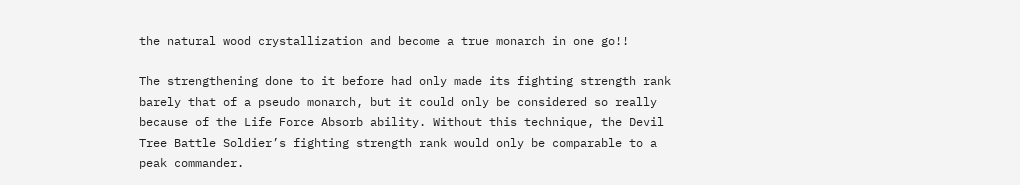the natural wood crystallization and become a true monarch in one go!!

The strengthening done to it before had only made its fighting strength rank barely that of a pseudo monarch, but it could only be considered so really because of the Life Force Absorb ability. Without this technique, the Devil Tree Battle Soldier’s fighting strength rank would only be comparable to a peak commander.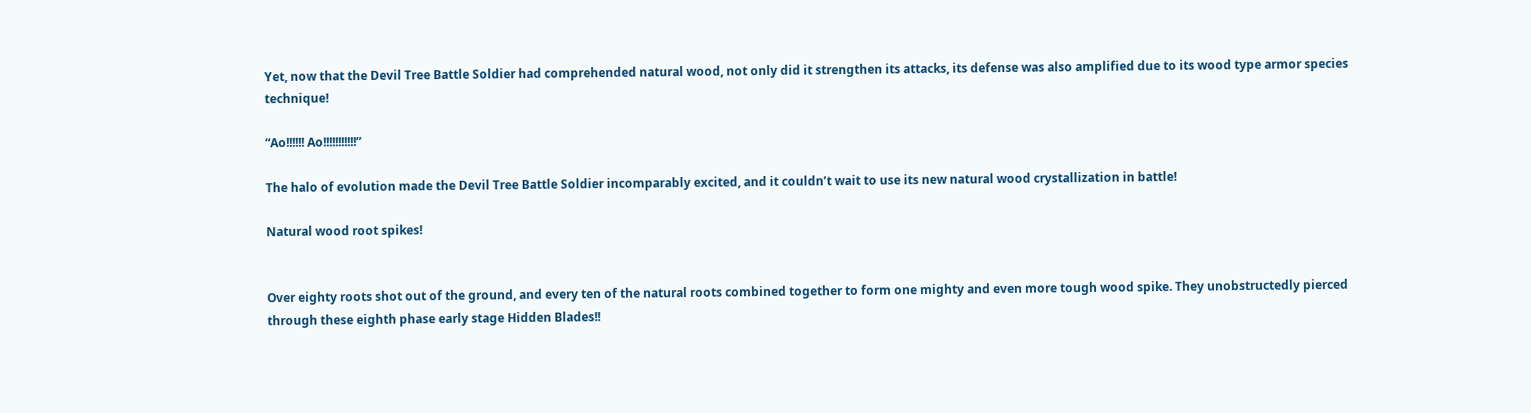Yet, now that the Devil Tree Battle Soldier had comprehended natural wood, not only did it strengthen its attacks, its defense was also amplified due to its wood type armor species technique!

“Ao!!!!!! Ao!!!!!!!!!!!”

The halo of evolution made the Devil Tree Battle Soldier incomparably excited, and it couldn’t wait to use its new natural wood crystallization in battle!

Natural wood root spikes!


Over eighty roots shot out of the ground, and every ten of the natural roots combined together to form one mighty and even more tough wood spike. They unobstructedly pierced through these eighth phase early stage Hidden Blades!!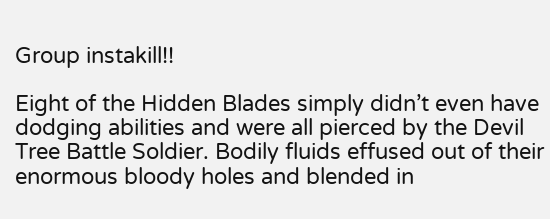Group instakill!!

Eight of the Hidden Blades simply didn’t even have dodging abilities and were all pierced by the Devil Tree Battle Soldier. Bodily fluids effused out of their enormous bloody holes and blended in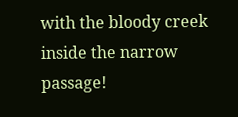with the bloody creek inside the narrow passage!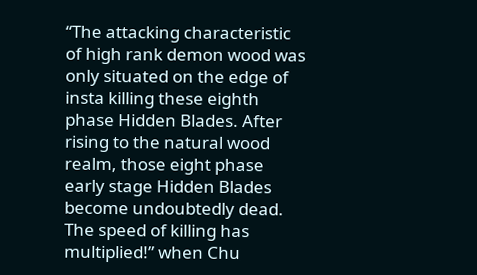“The attacking characteristic of high rank demon wood was only situated on the edge of insta killing these eighth phase Hidden Blades. After rising to the natural wood realm, those eight phase early stage Hidden Blades become undoubtedly dead. The speed of killing has multiplied!” when Chu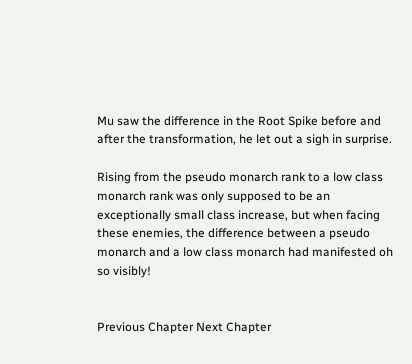Mu saw the difference in the Root Spike before and after the transformation, he let out a sigh in surprise.

Rising from the pseudo monarch rank to a low class monarch rank was only supposed to be an exceptionally small class increase, but when facing these enemies, the difference between a pseudo monarch and a low class monarch had manifested oh so visibly!


Previous Chapter Next Chapter